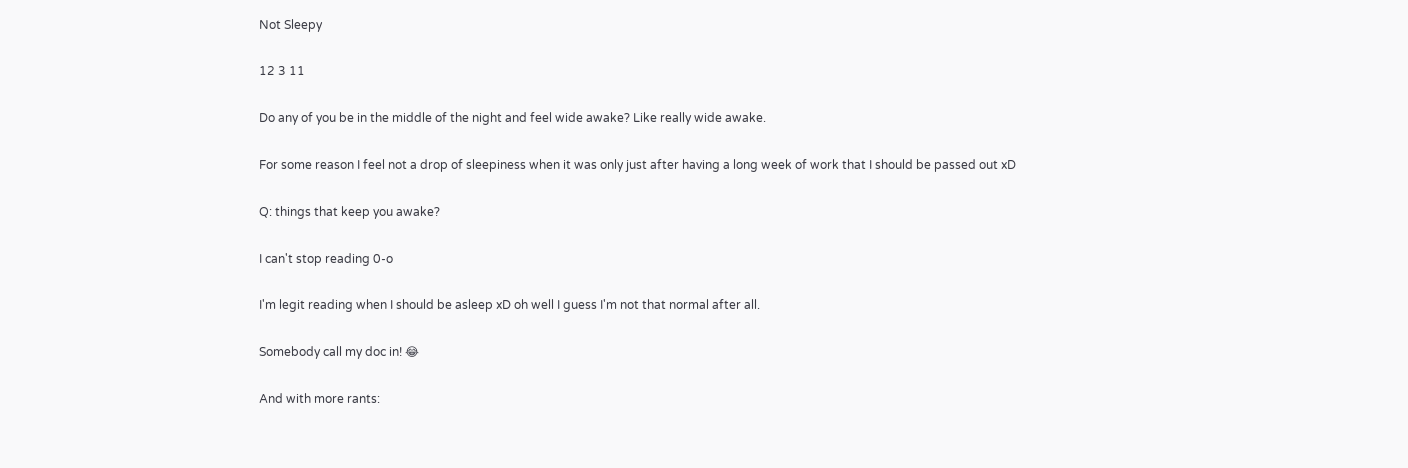Not Sleepy

12 3 11

Do any of you be in the middle of the night and feel wide awake? Like really wide awake.

For some reason I feel not a drop of sleepiness when it was only just after having a long week of work that I should be passed out xD

Q: things that keep you awake?

I can't stop reading 0-o

I'm legit reading when I should be asleep xD oh well I guess I'm not that normal after all.

Somebody call my doc in! 😂

And with more rants: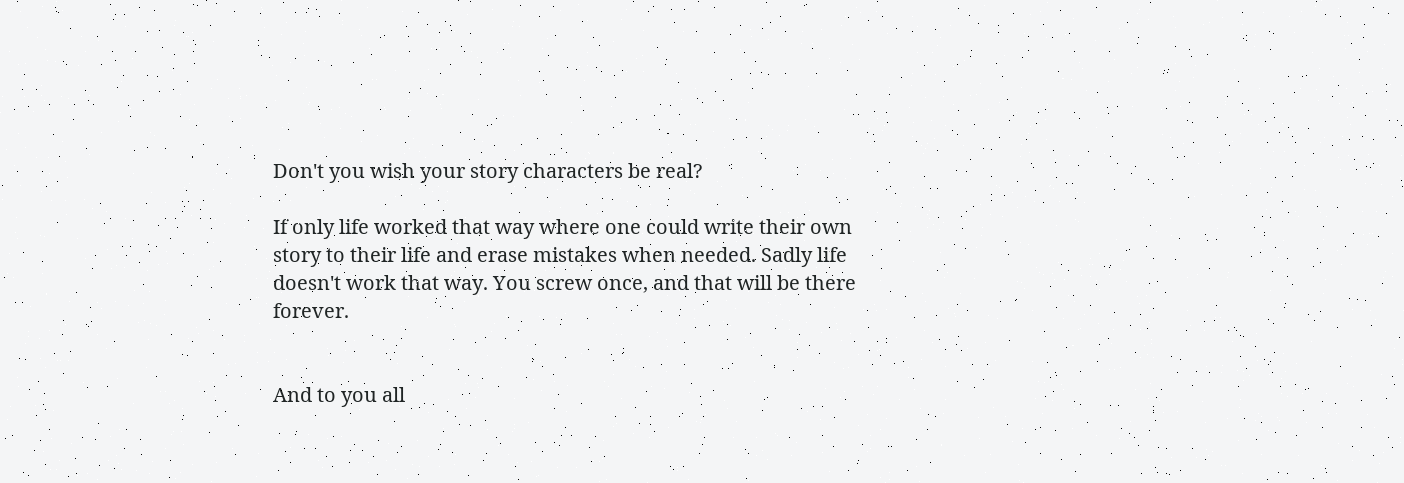Don't you wish your story characters be real?

If only life worked that way where one could write their own story to their life and erase mistakes when needed. Sadly life doesn't work that way. You screw once, and that will be there forever.


And to you all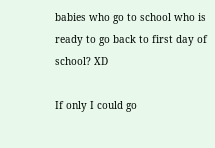babies who go to school who is ready to go back to first day of school? XD

If only I could go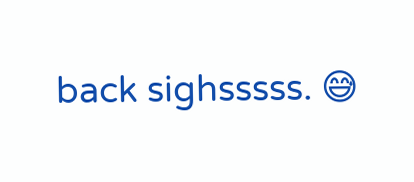back sighsssss. 😅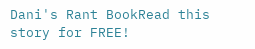Dani's Rant BookRead this story for FREE!